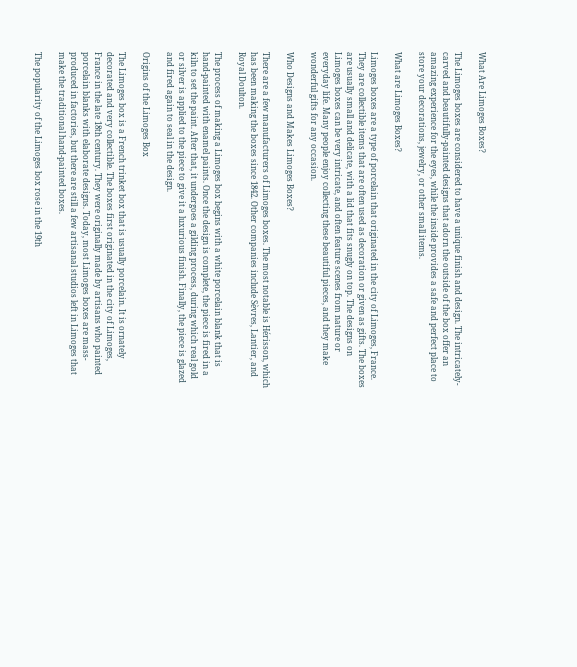What Are Limoges Boxes?

The Limoges boxes are considered to have a unique finish and design. The intricately-carved and beautifully-painted designs that adorn the outside of the box offer an amazing experience for the eyes, while the inside provides a safe and perfect place to store your decorations, jewelry, or other small items.

What are Limoges Boxes?

Limoges boxes are a type of porcelain that originated in the city of Limoges, France. They are collectible items that are often used as decoration or given as gifts. The boxes are usually small and delicate, with a lid that fits snugly on top. The designs on Limoges boxes can be very intricate, and often feature scenes from nature or everyday life. Many people enjoy collecting these beautiful pieces, and they make wonderful gifts for any occasion.

Who Designs and Makes Limoges Boxes?

There are a few manufacturers of Limoges boxes. The most notable is Hérisson, which has been making the boxes since 1842. Other companies include Sèvres, Lantier, and Royal Doulton.

The process of making a Limoges box begins with a white porcelain blank that is hand-painted with enamel paints. Once the design is complete, the piece is fired in a kiln to set the paint. After that, it undergoes a gilding process, during which real gold or silver is applied to the piece to give it a luxurious finish. Finally, the piece is glazed and fired again to seal in the design.

Origins of the Limoges Box

The Limoges box is a French trinket box that is usually porcelain. It is ornately decorated and very collectible. The boxes first originated in the city of Limoges, France in the late 18th century. They were originally made by artisans who painted porcelain blanks with elaborate designs. Today, most Limoges boxes are mass-produced in factories, but there are still a few artisanal studios left in Limoges that make the traditional hand-painted boxes.

The popularity of the Limoges box rose in the 19th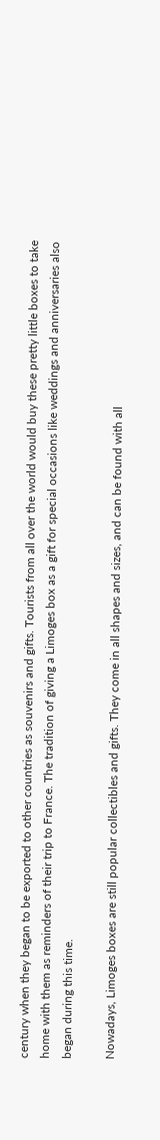century when they began to be exported to other countries as souvenirs and gifts. Tourists from all over the world would buy these pretty little boxes to take home with them as reminders of their trip to France. The tradition of giving a Limoges box as a gift for special occasions like weddings and anniversaries also began during this time.

Nowadays, Limoges boxes are still popular collectibles and gifts. They come in all shapes and sizes, and can be found with all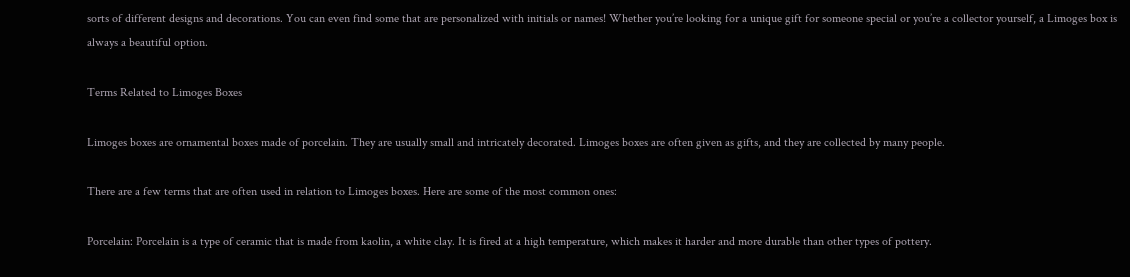sorts of different designs and decorations. You can even find some that are personalized with initials or names! Whether you’re looking for a unique gift for someone special or you’re a collector yourself, a Limoges box is always a beautiful option.

Terms Related to Limoges Boxes

Limoges boxes are ornamental boxes made of porcelain. They are usually small and intricately decorated. Limoges boxes are often given as gifts, and they are collected by many people.

There are a few terms that are often used in relation to Limoges boxes. Here are some of the most common ones:

Porcelain: Porcelain is a type of ceramic that is made from kaolin, a white clay. It is fired at a high temperature, which makes it harder and more durable than other types of pottery.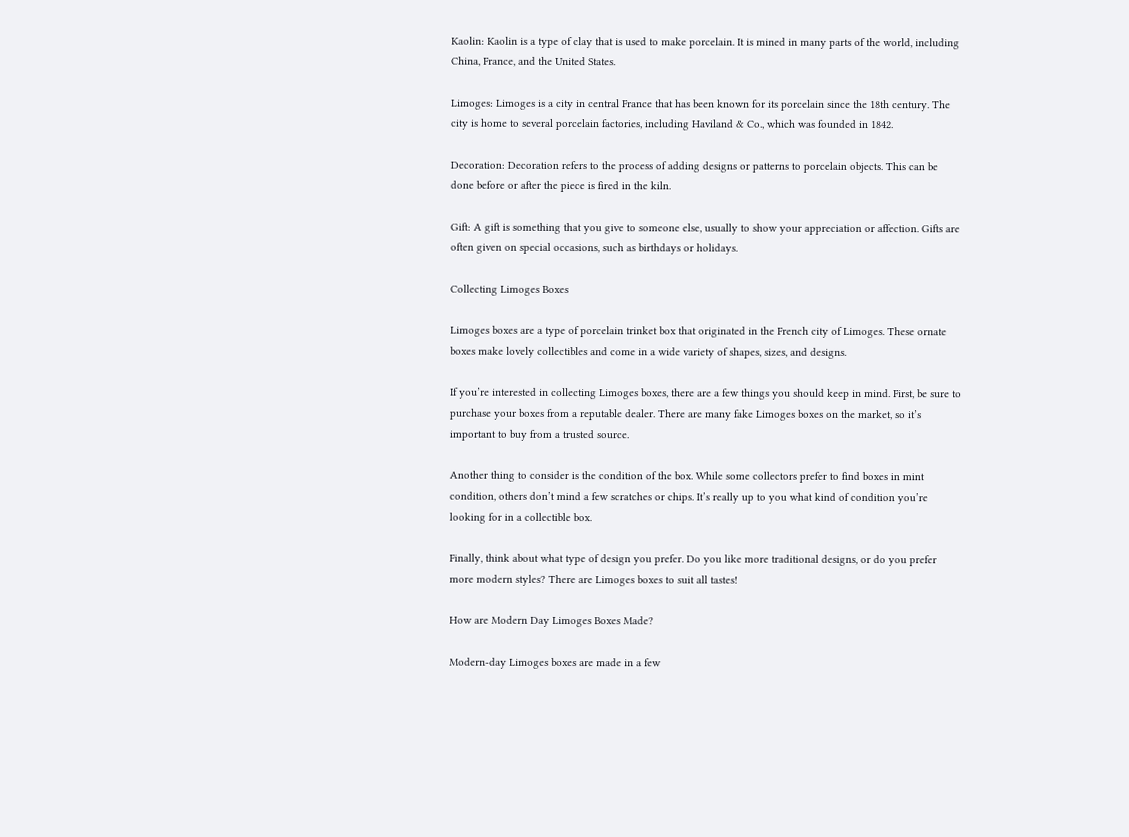Kaolin: Kaolin is a type of clay that is used to make porcelain. It is mined in many parts of the world, including China, France, and the United States.

Limoges: Limoges is a city in central France that has been known for its porcelain since the 18th century. The city is home to several porcelain factories, including Haviland & Co., which was founded in 1842.

Decoration: Decoration refers to the process of adding designs or patterns to porcelain objects. This can be done before or after the piece is fired in the kiln.

Gift: A gift is something that you give to someone else, usually to show your appreciation or affection. Gifts are often given on special occasions, such as birthdays or holidays.

Collecting Limoges Boxes

Limoges boxes are a type of porcelain trinket box that originated in the French city of Limoges. These ornate boxes make lovely collectibles and come in a wide variety of shapes, sizes, and designs.

If you’re interested in collecting Limoges boxes, there are a few things you should keep in mind. First, be sure to purchase your boxes from a reputable dealer. There are many fake Limoges boxes on the market, so it’s important to buy from a trusted source.

Another thing to consider is the condition of the box. While some collectors prefer to find boxes in mint condition, others don’t mind a few scratches or chips. It’s really up to you what kind of condition you’re looking for in a collectible box.

Finally, think about what type of design you prefer. Do you like more traditional designs, or do you prefer more modern styles? There are Limoges boxes to suit all tastes!

How are Modern Day Limoges Boxes Made?

Modern-day Limoges boxes are made in a few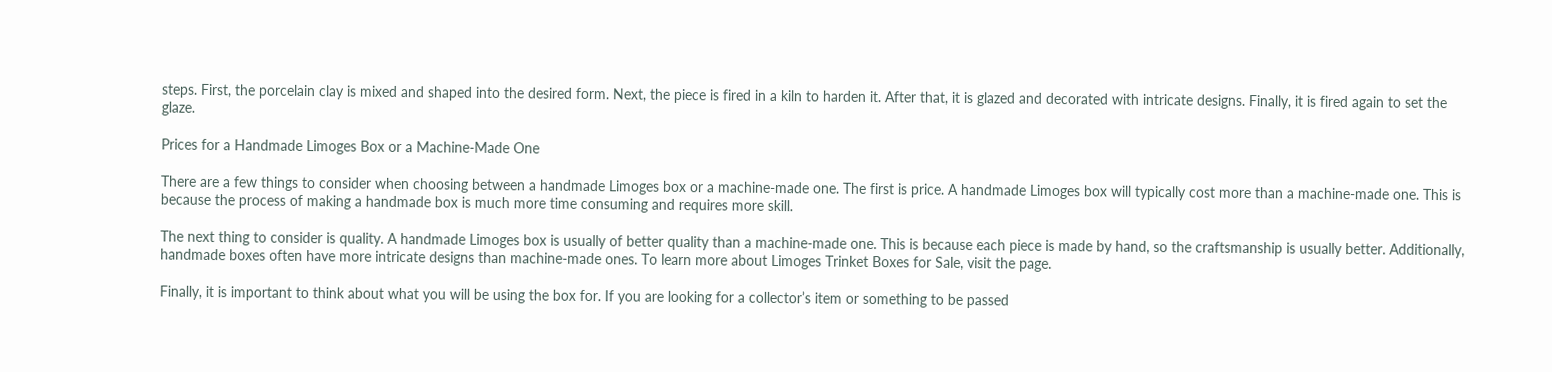steps. First, the porcelain clay is mixed and shaped into the desired form. Next, the piece is fired in a kiln to harden it. After that, it is glazed and decorated with intricate designs. Finally, it is fired again to set the glaze.

Prices for a Handmade Limoges Box or a Machine-Made One

There are a few things to consider when choosing between a handmade Limoges box or a machine-made one. The first is price. A handmade Limoges box will typically cost more than a machine-made one. This is because the process of making a handmade box is much more time consuming and requires more skill.

The next thing to consider is quality. A handmade Limoges box is usually of better quality than a machine-made one. This is because each piece is made by hand, so the craftsmanship is usually better. Additionally, handmade boxes often have more intricate designs than machine-made ones. To learn more about Limoges Trinket Boxes for Sale, visit the page.

Finally, it is important to think about what you will be using the box for. If you are looking for a collector’s item or something to be passed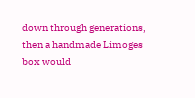down through generations, then a handmade Limoges box would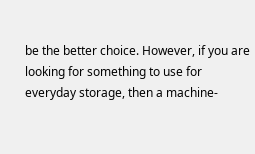be the better choice. However, if you are looking for something to use for everyday storage, then a machine-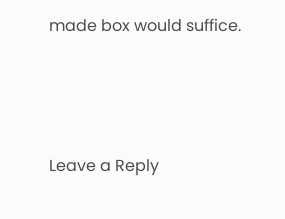made box would suffice.






Leave a Reply